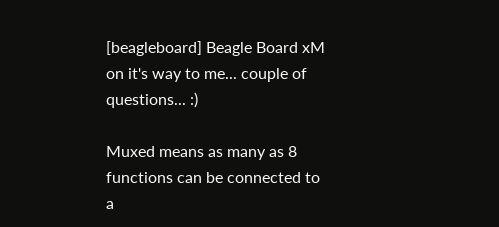[beagleboard] Beagle Board xM on it's way to me... couple of questions... :)

Muxed means as many as 8 functions can be connected to a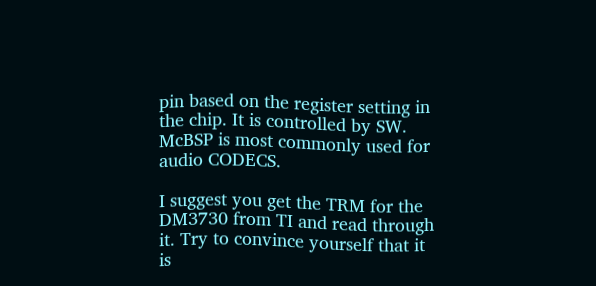pin based on the register setting in the chip. It is controlled by SW.
McBSP is most commonly used for audio CODECS.

I suggest you get the TRM for the DM3730 from TI and read through it. Try to convince yourself that it is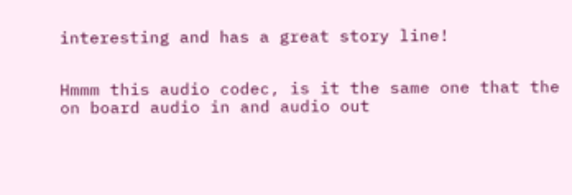interesting and has a great story line!


Hmmm this audio codec, is it the same one that the on board audio in and audio out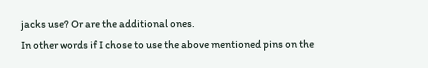jacks use? Or are the additional ones.
In other words if I chose to use the above mentioned pins on the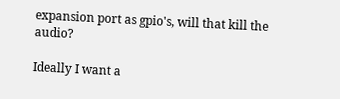expansion port as gpio's, will that kill the audio?

Ideally I want a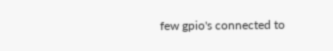few gpio's connected to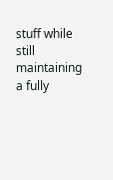stuff while still maintaining a fully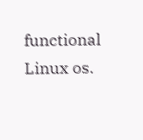functional Linux os.